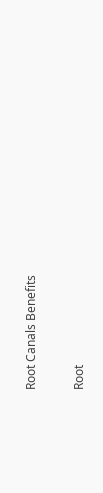Root Canals Benefits

Root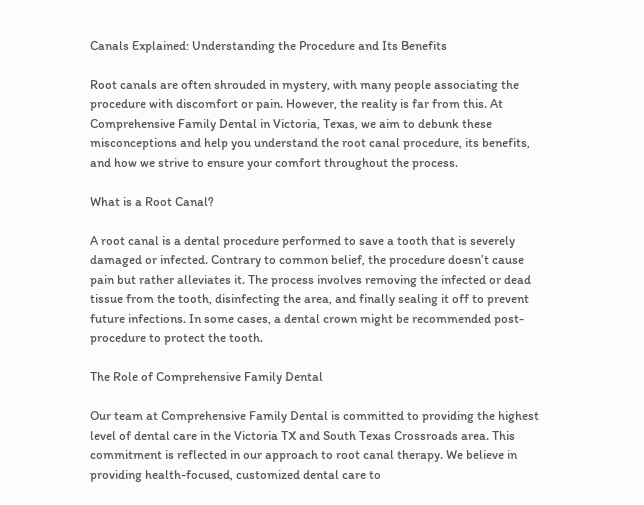Canals Explained: Understanding the Procedure and Its Benefits

Root canals are often shrouded in mystery, with many people associating the procedure with discomfort or pain. However, the reality is far from this. At Comprehensive Family Dental in Victoria, Texas, we aim to debunk these misconceptions and help you understand the root canal procedure, its benefits, and how we strive to ensure your comfort throughout the process.

What is a Root Canal?

A root canal is a dental procedure performed to save a tooth that is severely damaged or infected. Contrary to common belief, the procedure doesn’t cause pain but rather alleviates it. The process involves removing the infected or dead tissue from the tooth, disinfecting the area, and finally sealing it off to prevent future infections. In some cases, a dental crown might be recommended post-procedure to protect the tooth.

The Role of Comprehensive Family Dental

Our team at Comprehensive Family Dental is committed to providing the highest level of dental care in the Victoria TX and South Texas Crossroads area. This commitment is reflected in our approach to root canal therapy. We believe in providing health-focused, customized dental care to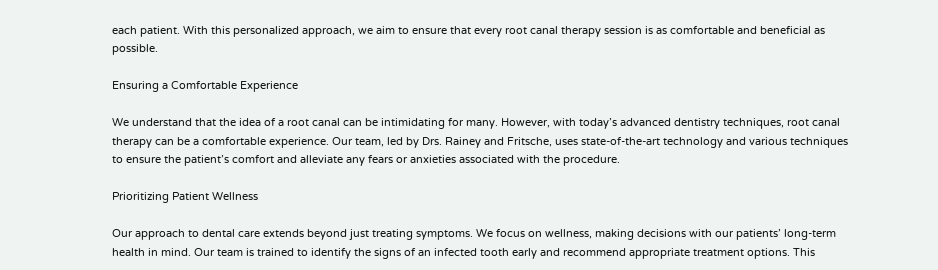each patient. With this personalized approach, we aim to ensure that every root canal therapy session is as comfortable and beneficial as possible.

Ensuring a Comfortable Experience

We understand that the idea of a root canal can be intimidating for many. However, with today’s advanced dentistry techniques, root canal therapy can be a comfortable experience. Our team, led by Drs. Rainey and Fritsche, uses state-of-the-art technology and various techniques to ensure the patient’s comfort and alleviate any fears or anxieties associated with the procedure.

Prioritizing Patient Wellness

Our approach to dental care extends beyond just treating symptoms. We focus on wellness, making decisions with our patients’ long-term health in mind. Our team is trained to identify the signs of an infected tooth early and recommend appropriate treatment options. This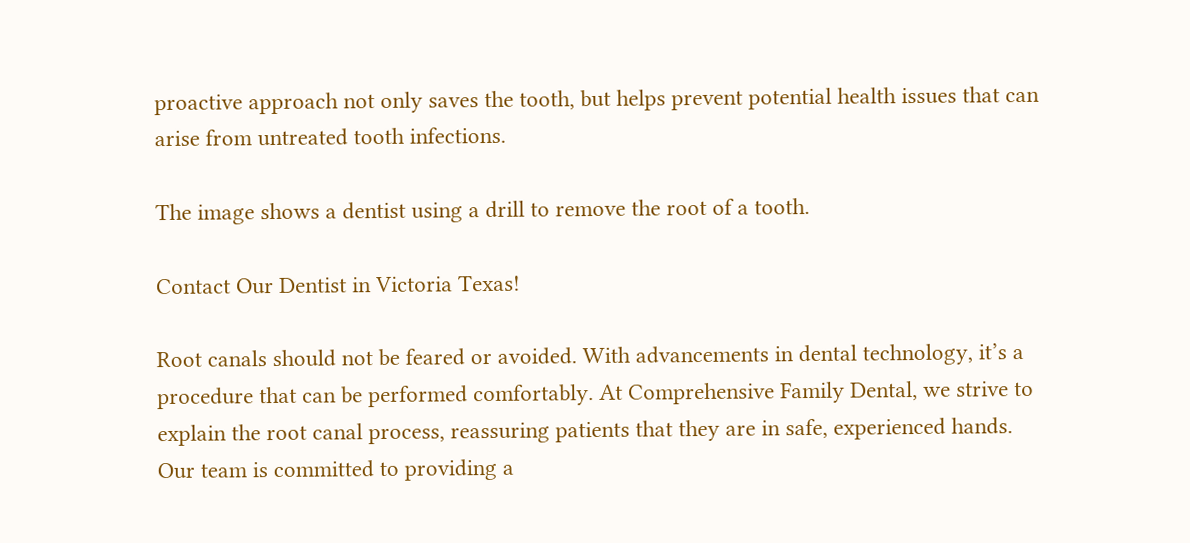proactive approach not only saves the tooth, but helps prevent potential health issues that can arise from untreated tooth infections.

The image shows a dentist using a drill to remove the root of a tooth.

Contact Our Dentist in Victoria Texas!

Root canals should not be feared or avoided. With advancements in dental technology, it’s a procedure that can be performed comfortably. At Comprehensive Family Dental, we strive to explain the root canal process, reassuring patients that they are in safe, experienced hands. Our team is committed to providing a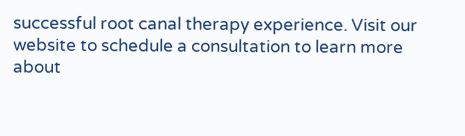successful root canal therapy experience. Visit our website to schedule a consultation to learn more about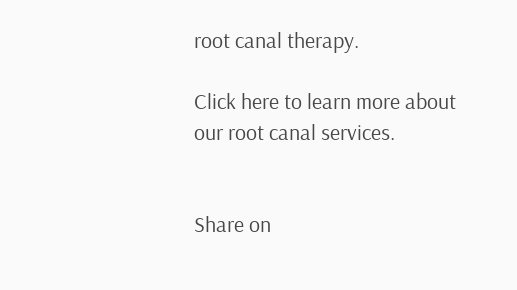root canal therapy.

Click here to learn more about our root canal services.


Share on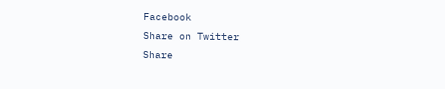Facebook
Share on Twitter
Share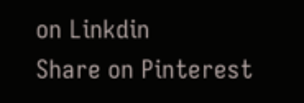on Linkdin
Share on Pinterest